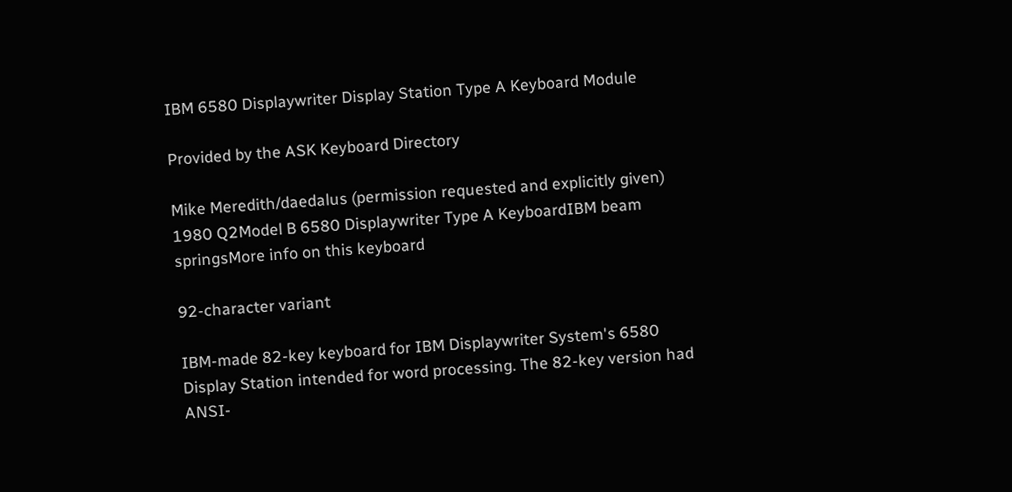IBM 6580 Displaywriter Display Station Type A Keyboard Module

Provided by the ASK Keyboard Directory

Mike Meredith/daedalus (permission requested and explicitly given)
1980 Q2Model B 6580 Displaywriter Type A KeyboardIBM beam springsMore info on this keyboard

92-character variant

IBM-made 82-key keyboard for IBM Displaywriter System's 6580 Display Station intended for word processing. The 82-key version had ANSI-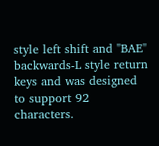style left shift and "BAE" backwards-L style return keys and was designed to support 92 characters.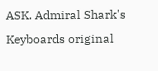ASK. Admiral Shark's Keyboards original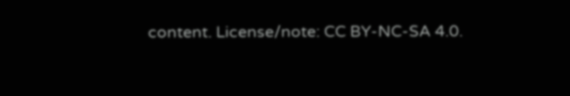content. License/note: CC BY-NC-SA 4.0.